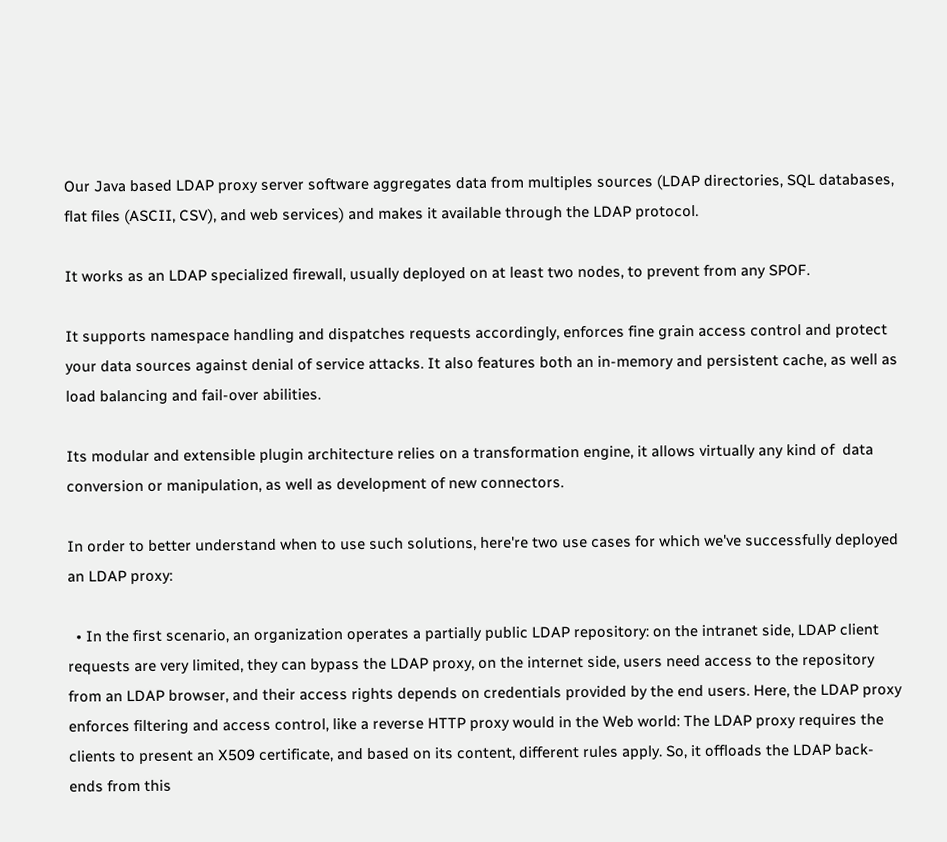Our Java based LDAP proxy server software aggregates data from multiples sources (LDAP directories, SQL databases, flat files (ASCII, CSV), and web services) and makes it available through the LDAP protocol.

It works as an LDAP specialized firewall, usually deployed on at least two nodes, to prevent from any SPOF.

It supports namespace handling and dispatches requests accordingly, enforces fine grain access control and protect your data sources against denial of service attacks. It also features both an in-memory and persistent cache, as well as load balancing and fail-over abilities.

Its modular and extensible plugin architecture relies on a transformation engine, it allows virtually any kind of  data conversion or manipulation, as well as development of new connectors.

In order to better understand when to use such solutions, here're two use cases for which we've successfully deployed an LDAP proxy:

  • In the first scenario, an organization operates a partially public LDAP repository: on the intranet side, LDAP client requests are very limited, they can bypass the LDAP proxy, on the internet side, users need access to the repository from an LDAP browser, and their access rights depends on credentials provided by the end users. Here, the LDAP proxy enforces filtering and access control, like a reverse HTTP proxy would in the Web world: The LDAP proxy requires the clients to present an X509 certificate, and based on its content, different rules apply. So, it offloads the LDAP back-ends from this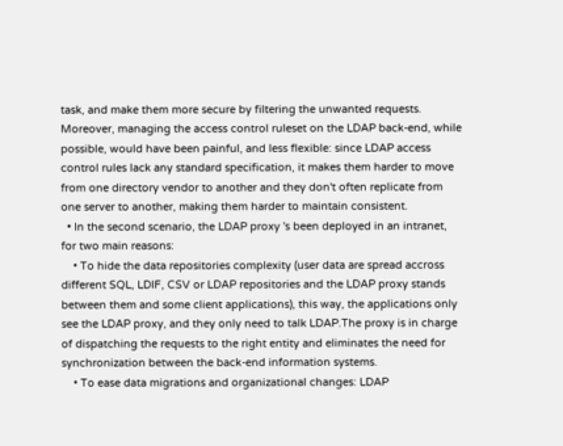task, and make them more secure by filtering the unwanted requests. Moreover, managing the access control ruleset on the LDAP back-end, while possible, would have been painful, and less flexible: since LDAP access control rules lack any standard specification, it makes them harder to move from one directory vendor to another and they don't often replicate from one server to another, making them harder to maintain consistent.
  • In the second scenario, the LDAP proxy 's been deployed in an intranet, for two main reasons:
    • To hide the data repositories complexity (user data are spread accross different SQL, LDIF, CSV or LDAP repositories and the LDAP proxy stands between them and some client applications), this way, the applications only see the LDAP proxy, and they only need to talk LDAP.The proxy is in charge of dispatching the requests to the right entity and eliminates the need for synchronization between the back-end information systems.
    • To ease data migrations and organizational changes: LDAP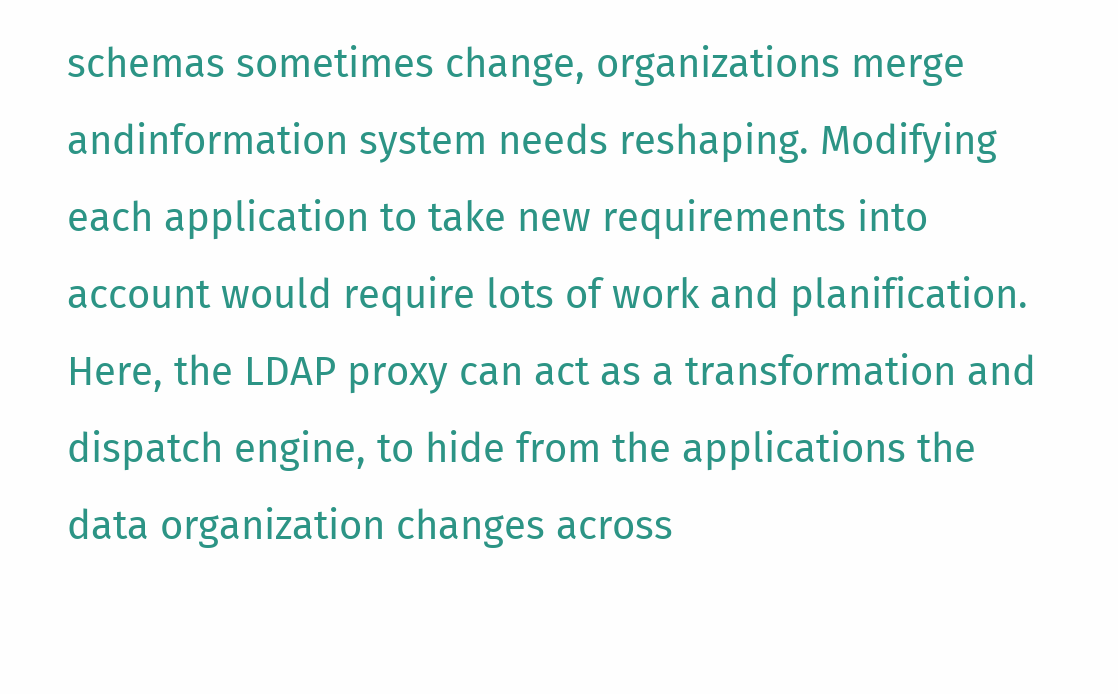schemas sometimes change, organizations merge andinformation system needs reshaping. Modifying each application to take new requirements into account would require lots of work and planification. Here, the LDAP proxy can act as a transformation and dispatch engine, to hide from the applications the data organization changes across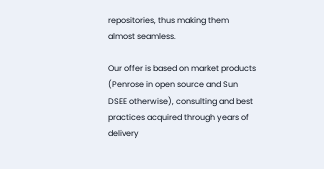repositories, thus making them almost seamless.

Our offer is based on market products (Penrose in open source and Sun DSEE otherwise), consulting and best practices acquired through years of delivery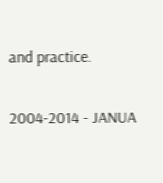and practice.

2004-2014 - JANUA